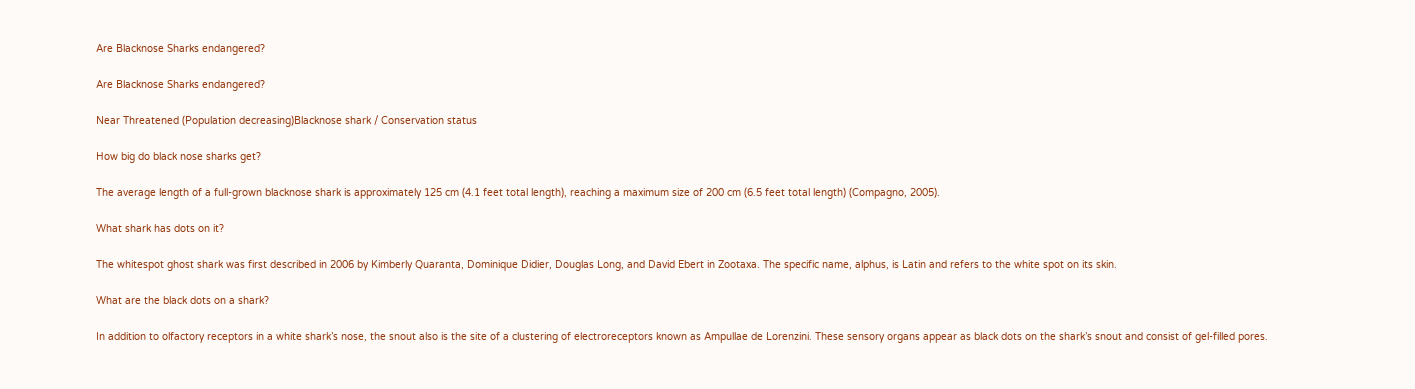Are Blacknose Sharks endangered?

Are Blacknose Sharks endangered?

Near Threatened (Population decreasing)Blacknose shark / Conservation status

How big do black nose sharks get?

The average length of a full-grown blacknose shark is approximately 125 cm (4.1 feet total length), reaching a maximum size of 200 cm (6.5 feet total length) (Compagno, 2005).

What shark has dots on it?

The whitespot ghost shark was first described in 2006 by Kimberly Quaranta, Dominique Didier, Douglas Long, and David Ebert in Zootaxa. The specific name, alphus, is Latin and refers to the white spot on its skin.

What are the black dots on a shark?

In addition to olfactory receptors in a white shark’s nose, the snout also is the site of a clustering of electroreceptors known as Ampullae de Lorenzini. These sensory organs appear as black dots on the shark’s snout and consist of gel-filled pores.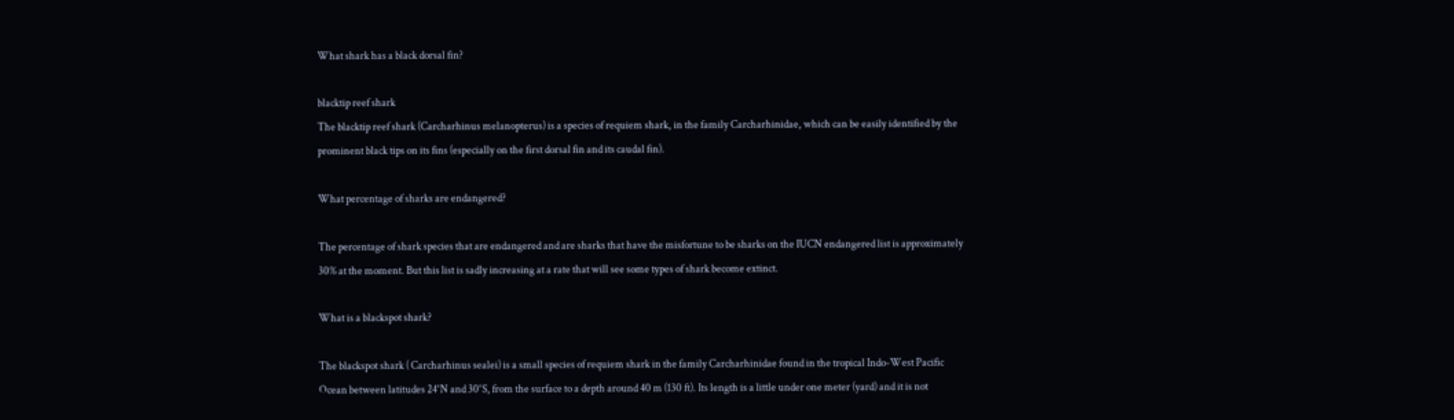What shark has a black dorsal fin?

blacktip reef shark
The blacktip reef shark (Carcharhinus melanopterus) is a species of requiem shark, in the family Carcharhinidae, which can be easily identified by the prominent black tips on its fins (especially on the first dorsal fin and its caudal fin).

What percentage of sharks are endangered?

The percentage of shark species that are endangered and are sharks that have the misfortune to be sharks on the IUCN endangered list is approximately 30% at the moment. But this list is sadly increasing at a rate that will see some types of shark become extinct.

What is a blackspot shark?

The blackspot shark ( Carcharhinus sealei) is a small species of requiem shark in the family Carcharhinidae found in the tropical Indo-West Pacific Ocean between latitudes 24°N and 30°S, from the surface to a depth around 40 m (130 ft). Its length is a little under one meter (yard) and it is not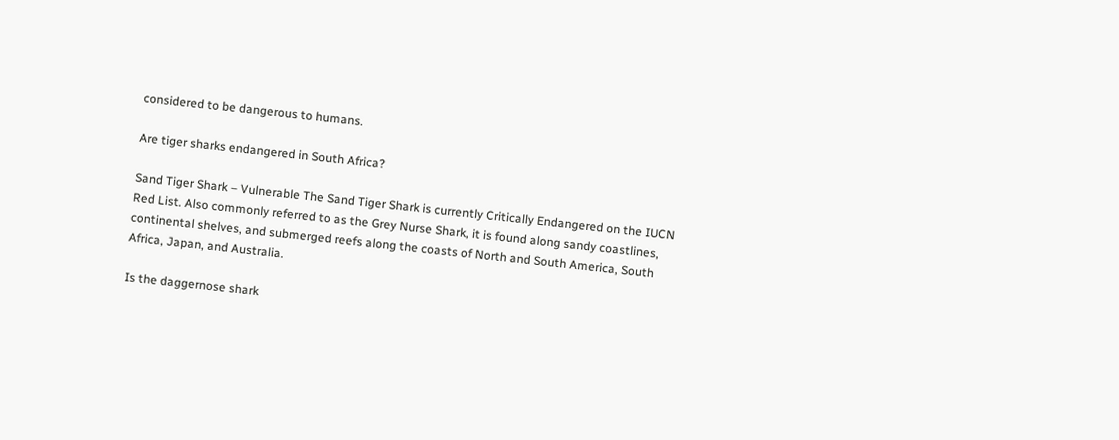considered to be dangerous to humans.

Are tiger sharks endangered in South Africa?

Sand Tiger Shark – Vulnerable The Sand Tiger Shark is currently Critically Endangered on the IUCN Red List. Also commonly referred to as the Grey Nurse Shark, it is found along sandy coastlines, continental shelves, and submerged reefs along the coasts of North and South America, South Africa, Japan, and Australia.

Is the daggernose shark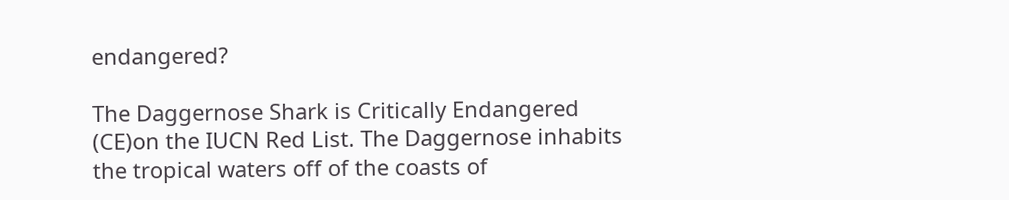endangered?

The Daggernose Shark is Critically Endangered (CE)on the IUCN Red List. The Daggernose inhabits the tropical waters off of the coasts of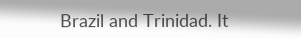Brazil and Trinidad. It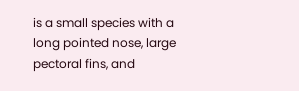is a small species with a long pointed nose, large pectoral fins, and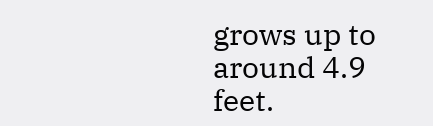grows up to around 4.9 feet.